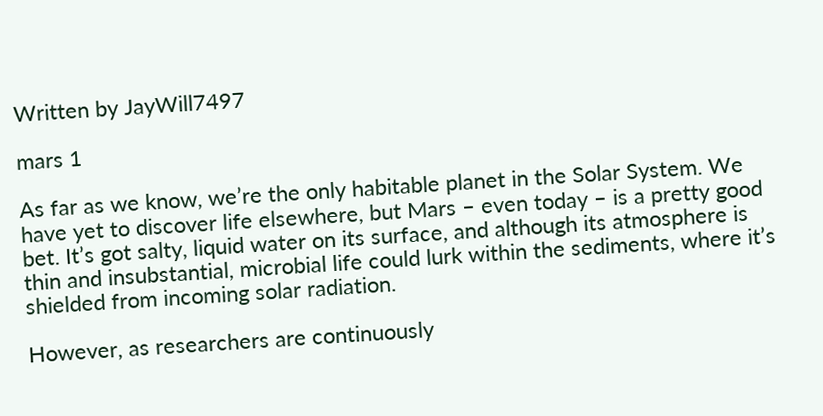Written by JayWill7497

mars 1

As far as we know, we’re the only habitable planet in the Solar System. We have yet to discover life elsewhere, but Mars – even today – is a pretty good bet. It’s got salty, liquid water on its surface, and although its atmosphere is thin and insubstantial, microbial life could lurk within the sediments, where it’s shielded from incoming solar radiation.

However, as researchers are continuously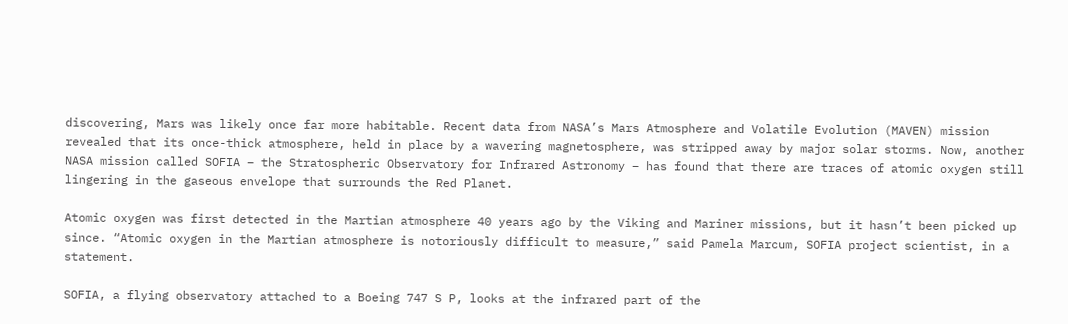discovering, Mars was likely once far more habitable. Recent data from NASA’s Mars Atmosphere and Volatile Evolution (MAVEN) mission revealed that its once-thick atmosphere, held in place by a wavering magnetosphere, was stripped away by major solar storms. Now, another NASA mission called SOFIA – the Stratospheric Observatory for Infrared Astronomy – has found that there are traces of atomic oxygen still lingering in the gaseous envelope that surrounds the Red Planet.

Atomic oxygen was first detected in the Martian atmosphere 40 years ago by the Viking and Mariner missions, but it hasn’t been picked up since. “Atomic oxygen in the Martian atmosphere is notoriously difficult to measure,” said Pamela Marcum, SOFIA project scientist, in a statement.

SOFIA, a flying observatory attached to a Boeing 747 S P, looks at the infrared part of the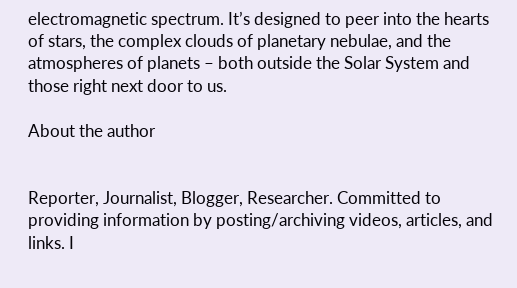electromagnetic spectrum. It’s designed to peer into the hearts of stars, the complex clouds of planetary nebulae, and the atmospheres of planets – both outside the Solar System and those right next door to us.

About the author


Reporter, Journalist, Blogger, Researcher. Committed to providing information by posting/archiving videos, articles, and links. I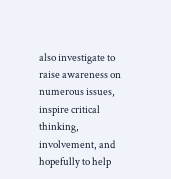also investigate to raise awareness on numerous issues, inspire critical thinking, involvement, and hopefully to help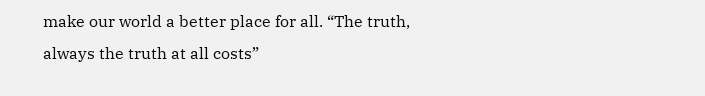make our world a better place for all. “The truth, always the truth at all costs”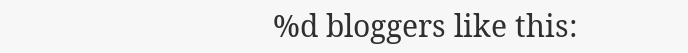%d bloggers like this: